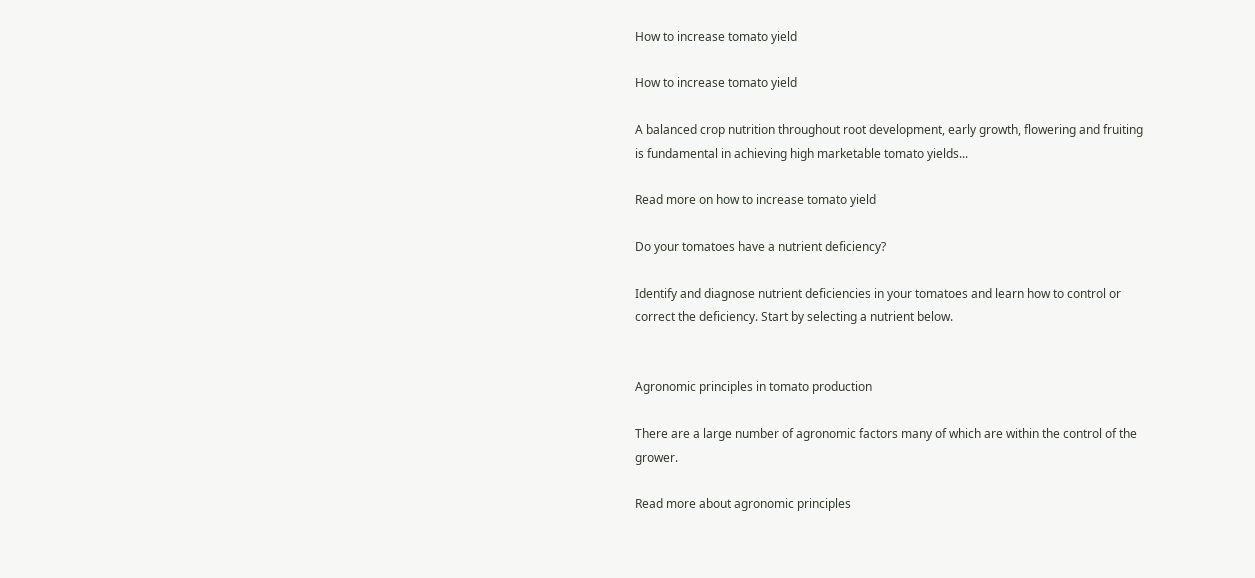How to increase tomato yield

How to increase tomato yield

A balanced crop nutrition throughout root development, early growth, flowering and fruiting is fundamental in achieving high marketable tomato yields...

Read more on how to increase tomato yield

Do your tomatoes have a nutrient deficiency?

Identify and diagnose nutrient deficiencies in your tomatoes and learn how to control or correct the deficiency. Start by selecting a nutrient below.


Agronomic principles in tomato production

There are a large number of agronomic factors many of which are within the control of the grower.

Read more about agronomic principles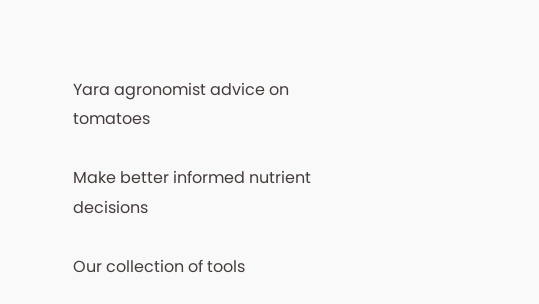Yara agronomist advice on tomatoes

Make better informed nutrient decisions

Our collection of tools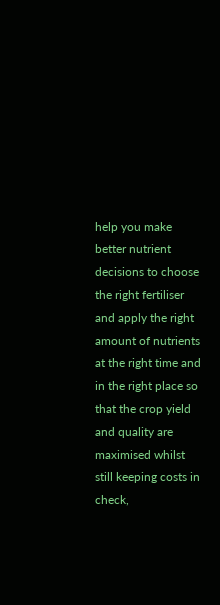help you make better nutrient decisions to choose the right fertiliser and apply the right amount of nutrients at the right time and in the right place so that the crop yield and quality are maximised whilst still keeping costs in check,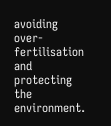avoiding over-fertilisation and protecting the environment.